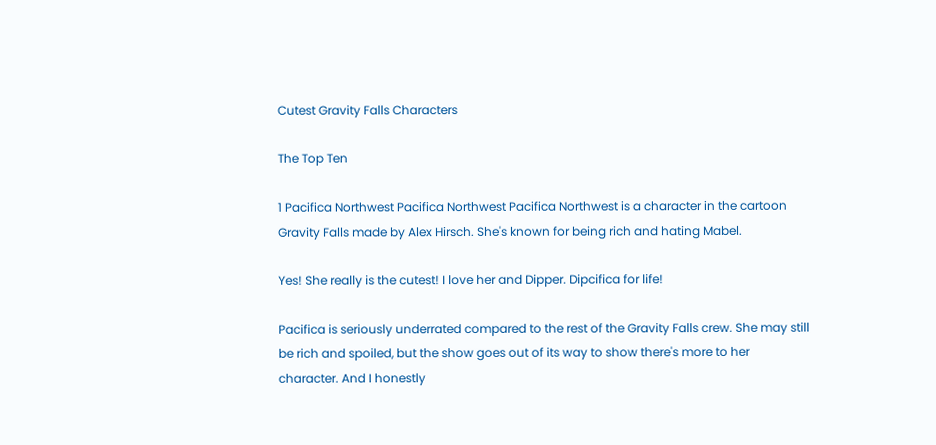Cutest Gravity Falls Characters

The Top Ten

1 Pacifica Northwest Pacifica Northwest Pacifica Northwest is a character in the cartoon Gravity Falls made by Alex Hirsch. She's known for being rich and hating Mabel.

Yes! She really is the cutest! I love her and Dipper. Dipcifica for life!

Pacifica is seriously underrated compared to the rest of the Gravity Falls crew. She may still be rich and spoiled, but the show goes out of its way to show there's more to her character. And I honestly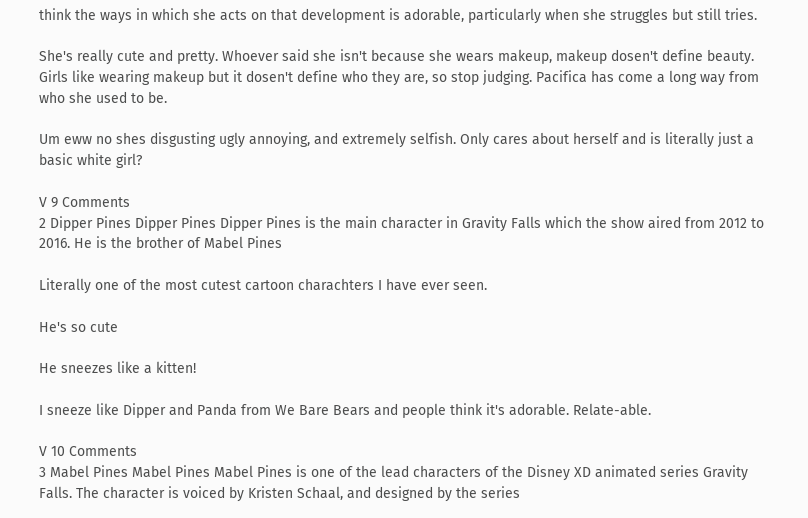think the ways in which she acts on that development is adorable, particularly when she struggles but still tries.

She's really cute and pretty. Whoever said she isn't because she wears makeup, makeup dosen't define beauty. Girls like wearing makeup but it dosen't define who they are, so stop judging. Pacifica has come a long way from who she used to be.

Um eww no shes disgusting ugly annoying, and extremely selfish. Only cares about herself and is literally just a basic white girl?

V 9 Comments
2 Dipper Pines Dipper Pines Dipper Pines is the main character in Gravity Falls which the show aired from 2012 to 2016. He is the brother of Mabel Pines

Literally one of the most cutest cartoon charachters I have ever seen.

He's so cute

He sneezes like a kitten!

I sneeze like Dipper and Panda from We Bare Bears and people think it's adorable. Relate-able.

V 10 Comments
3 Mabel Pines Mabel Pines Mabel Pines is one of the lead characters of the Disney XD animated series Gravity Falls. The character is voiced by Kristen Schaal, and designed by the series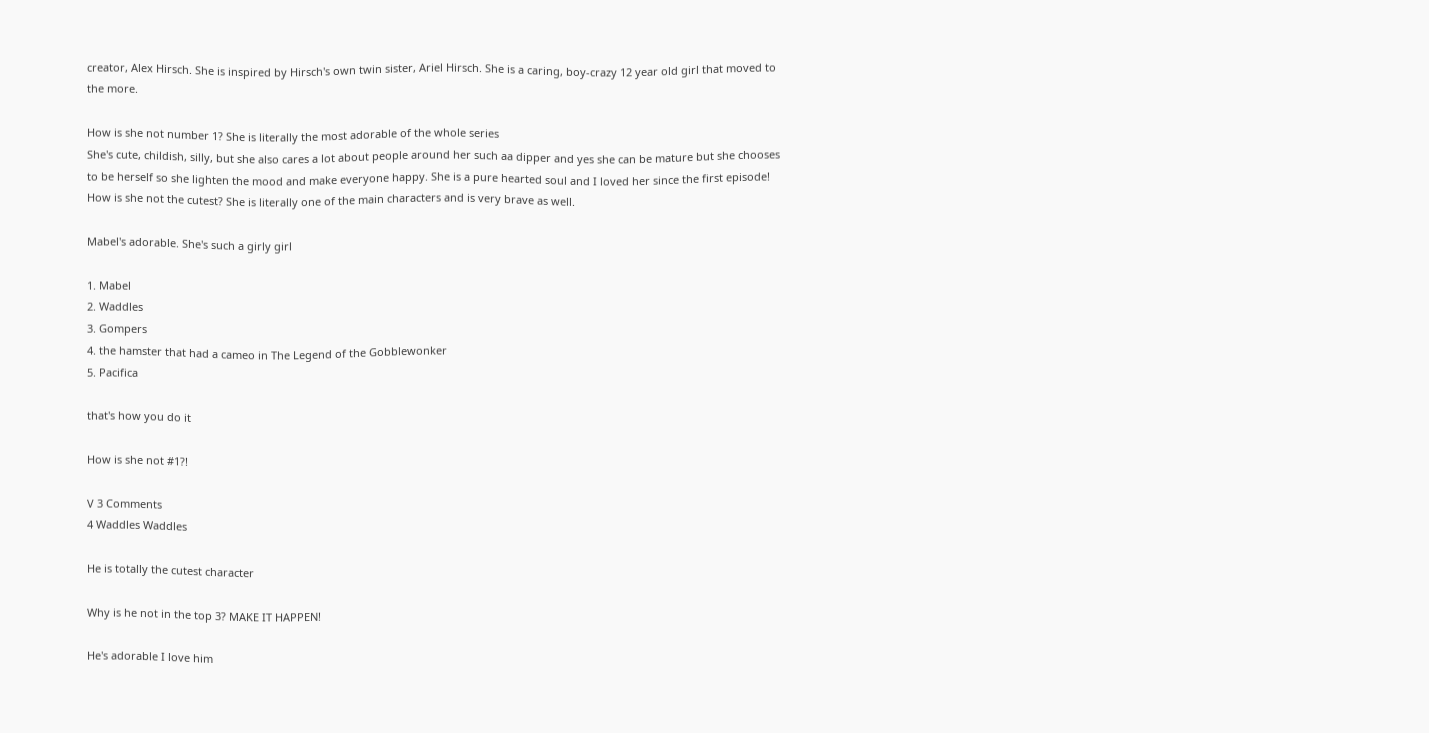creator, Alex Hirsch. She is inspired by Hirsch's own twin sister, Ariel Hirsch. She is a caring, boy-crazy 12 year old girl that moved to the more.

How is she not number 1? She is literally the most adorable of the whole series
She's cute, childish, silly, but she also cares a lot about people around her such aa dipper and yes she can be mature but she chooses to be herself so she lighten the mood and make everyone happy. She is a pure hearted soul and I loved her since the first episode!
How is she not the cutest? She is literally one of the main characters and is very brave as well.

Mabel's adorable. She's such a girly girl

1. Mabel
2. Waddles
3. Gompers
4. the hamster that had a cameo in The Legend of the Gobblewonker
5. Pacifica

that's how you do it

How is she not #1?!

V 3 Comments
4 Waddles Waddles

He is totally the cutest character

Why is he not in the top 3? MAKE IT HAPPEN!

He's adorable I love him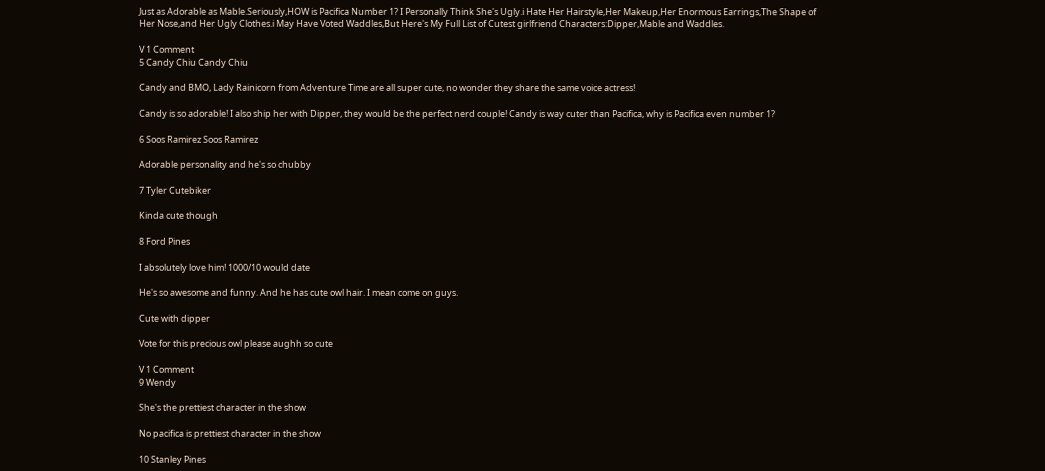Just as Adorable as Mable.Seriously,HOW is Pacifica Number 1? I Personally Think She's Ugly.i Hate Her Hairstyle,Her Makeup,Her Enormous Earrings,The Shape of Her Nose,and Her Ugly Clothes.i May Have Voted Waddles,But Here's My Full List of Cutest girlfriend Characters:Dipper,Mable and Waddles.

V 1 Comment
5 Candy Chiu Candy Chiu

Candy and BMO, Lady Rainicorn from Adventure Time are all super cute, no wonder they share the same voice actress!

Candy is so adorable! I also ship her with Dipper, they would be the perfect nerd couple! Candy is way cuter than Pacifica, why is Pacifica even number 1?

6 Soos Ramirez Soos Ramirez

Adorable personality and he's so chubby

7 Tyler Cutebiker

Kinda cute though

8 Ford Pines

I absolutely love him! 1000/10 would date

He's so awesome and funny. And he has cute owl hair. I mean come on guys.

Cute with dipper

Vote for this precious owl please aughh so cute

V 1 Comment
9 Wendy

She's the prettiest character in the show

No pacifica is prettiest character in the show

10 Stanley Pines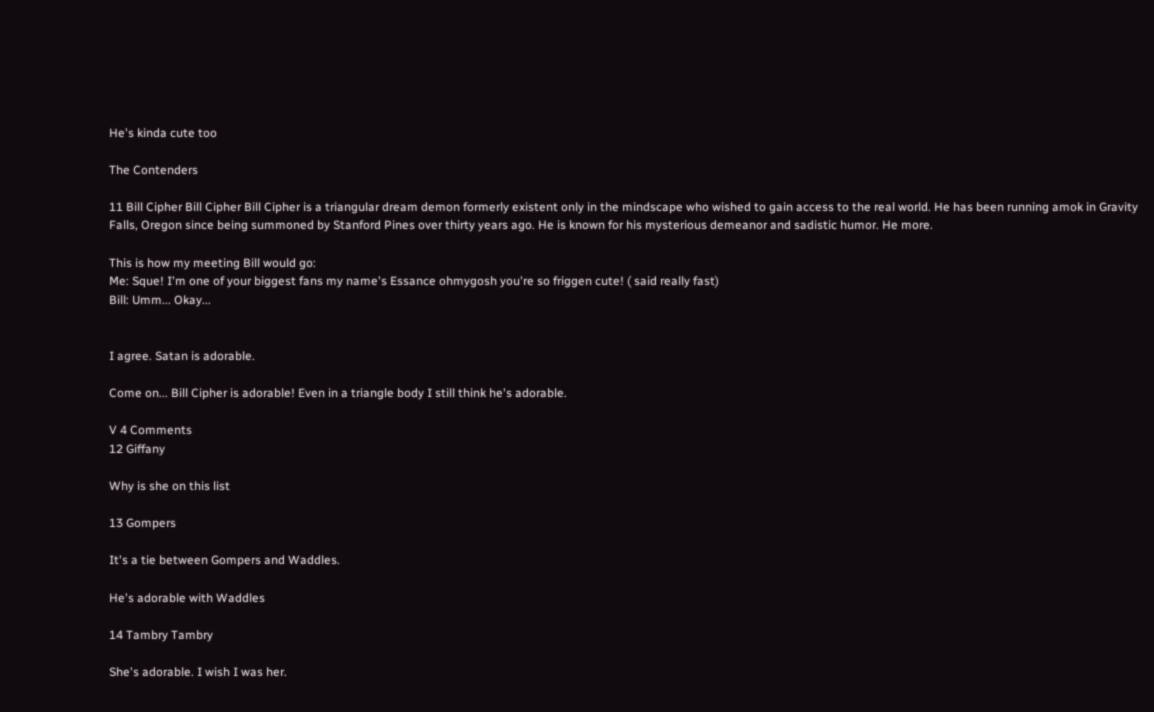He's kinda cute too

The Contenders

11 Bill Cipher Bill Cipher Bill Cipher is a triangular dream demon formerly existent only in the mindscape who wished to gain access to the real world. He has been running amok in Gravity Falls, Oregon since being summoned by Stanford Pines over thirty years ago. He is known for his mysterious demeanor and sadistic humor. He more.

This is how my meeting Bill would go:
Me: Sque! I'm one of your biggest fans my name's Essance ohmygosh you're so friggen cute! ( said really fast)
Bill: Umm... Okay...


I agree. Satan is adorable.

Come on... Bill Cipher is adorable! Even in a triangle body I still think he's adorable.

V 4 Comments
12 Giffany

Why is she on this list

13 Gompers

It's a tie between Gompers and Waddles.

He's adorable with Waddles

14 Tambry Tambry

She's adorable. I wish I was her.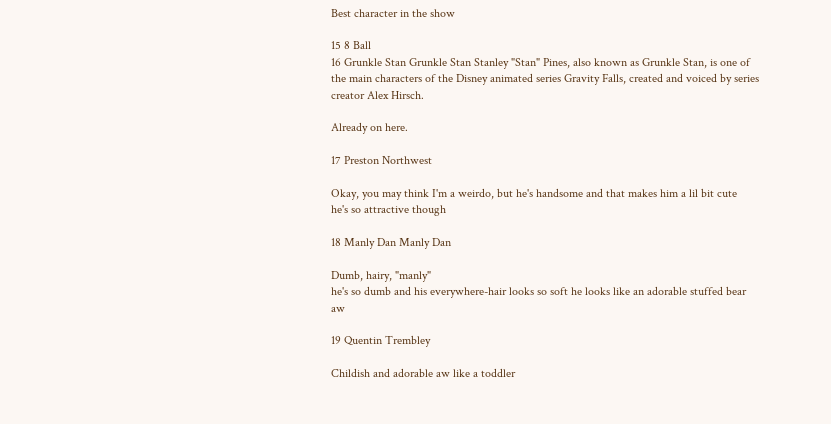Best character in the show

15 8 Ball
16 Grunkle Stan Grunkle Stan Stanley "Stan" Pines, also known as Grunkle Stan, is one of the main characters of the Disney animated series Gravity Falls, created and voiced by series creator Alex Hirsch.

Already on here.

17 Preston Northwest

Okay, you may think I'm a weirdo, but he's handsome and that makes him a lil bit cute
he's so attractive though

18 Manly Dan Manly Dan

Dumb, hairy, "manly"
he's so dumb and his everywhere-hair looks so soft he looks like an adorable stuffed bear aw

19 Quentin Trembley

Childish and adorable aw like a toddler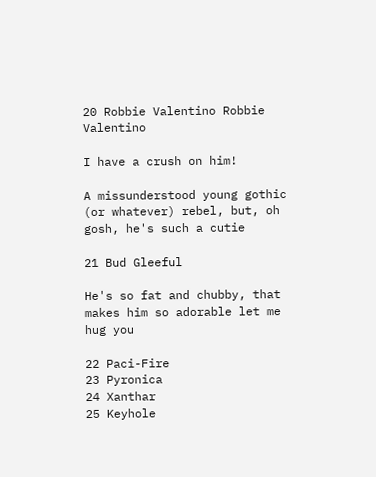20 Robbie Valentino Robbie Valentino

I have a crush on him!

A missunderstood young gothic (or whatever) rebel, but, oh gosh, he's such a cutie

21 Bud Gleeful

He's so fat and chubby, that makes him so adorable let me hug you

22 Paci-Fire
23 Pyronica
24 Xanthar
25 Keyhole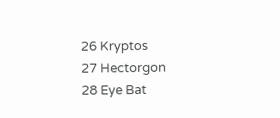26 Kryptos
27 Hectorgon
28 Eye Bat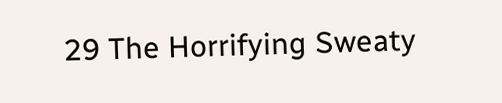29 The Horrifying Sweaty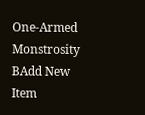One-Armed Monstrosity
BAdd New Item